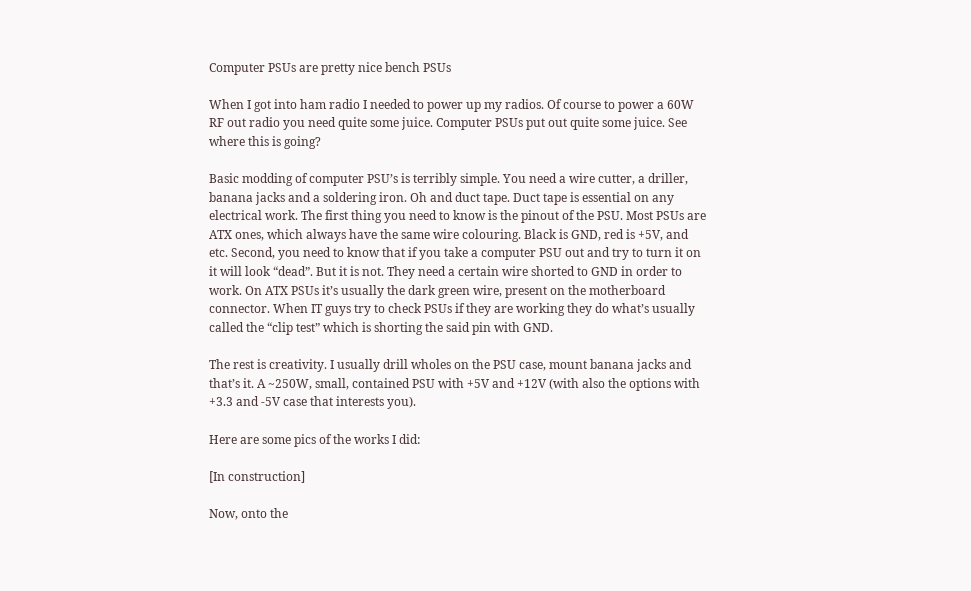Computer PSUs are pretty nice bench PSUs

When I got into ham radio I needed to power up my radios. Of course to power a 60W RF out radio you need quite some juice. Computer PSUs put out quite some juice. See where this is going?

Basic modding of computer PSU’s is terribly simple. You need a wire cutter, a driller, banana jacks and a soldering iron. Oh and duct tape. Duct tape is essential on any electrical work. The first thing you need to know is the pinout of the PSU. Most PSUs are ATX ones, which always have the same wire colouring. Black is GND, red is +5V, and etc. Second, you need to know that if you take a computer PSU out and try to turn it on it will look “dead”. But it is not. They need a certain wire shorted to GND in order to work. On ATX PSUs it’s usually the dark green wire, present on the motherboard connector. When IT guys try to check PSUs if they are working they do what’s usually called the “clip test” which is shorting the said pin with GND.

The rest is creativity. I usually drill wholes on the PSU case, mount banana jacks and that’s it. A ~250W, small, contained PSU with +5V and +12V (with also the options with +3.3 and -5V case that interests you).

Here are some pics of the works I did:

[In construction]

Now, onto the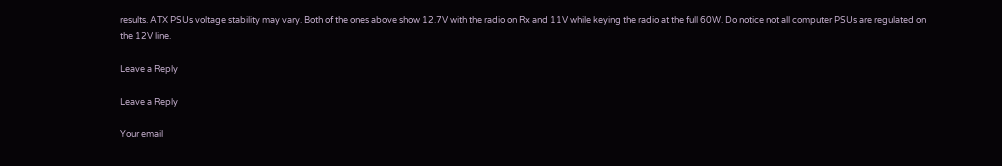results. ATX PSUs voltage stability may vary. Both of the ones above show 12.7V with the radio on Rx and 11V while keying the radio at the full 60W. Do notice not all computer PSUs are regulated on the 12V line.

Leave a Reply

Leave a Reply

Your email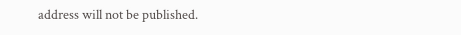address will not be published.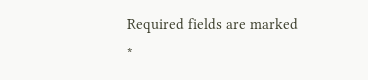Required fields are marked *